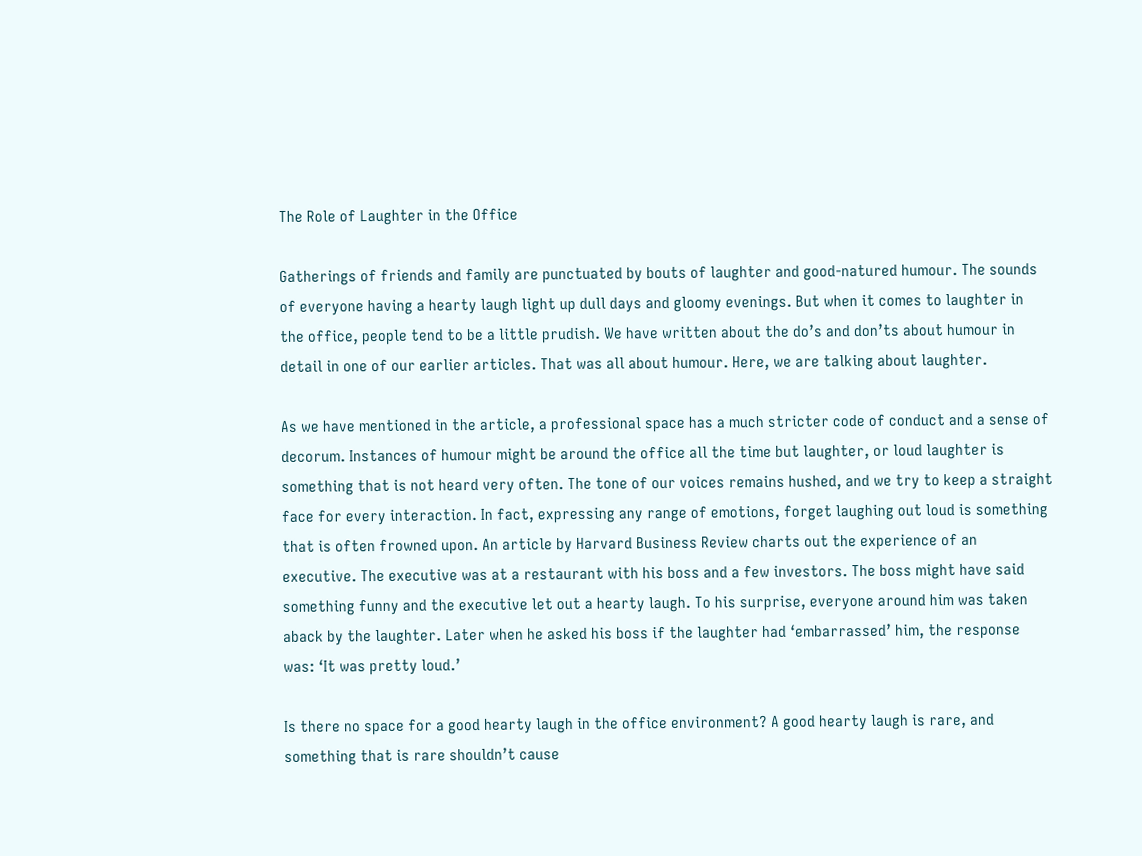The Role of Laughter in the Office

Gatherings of friends and family are punctuated by bouts of laughter and good-natured humour. The sounds of everyone having a hearty laugh light up dull days and gloomy evenings. But when it comes to laughter in the office, people tend to be a little prudish. We have written about the do’s and don’ts about humour in detail in one of our earlier articles. That was all about humour. Here, we are talking about laughter.

As we have mentioned in the article, a professional space has a much stricter code of conduct and a sense of decorum. Instances of humour might be around the office all the time but laughter, or loud laughter is something that is not heard very often. The tone of our voices remains hushed, and we try to keep a straight face for every interaction. In fact, expressing any range of emotions, forget laughing out loud is something that is often frowned upon. An article by Harvard Business Review charts out the experience of an executive. The executive was at a restaurant with his boss and a few investors. The boss might have said something funny and the executive let out a hearty laugh. To his surprise, everyone around him was taken aback by the laughter. Later when he asked his boss if the laughter had ‘embarrassed’ him, the response was: ‘It was pretty loud.’

Is there no space for a good hearty laugh in the office environment? A good hearty laugh is rare, and something that is rare shouldn’t cause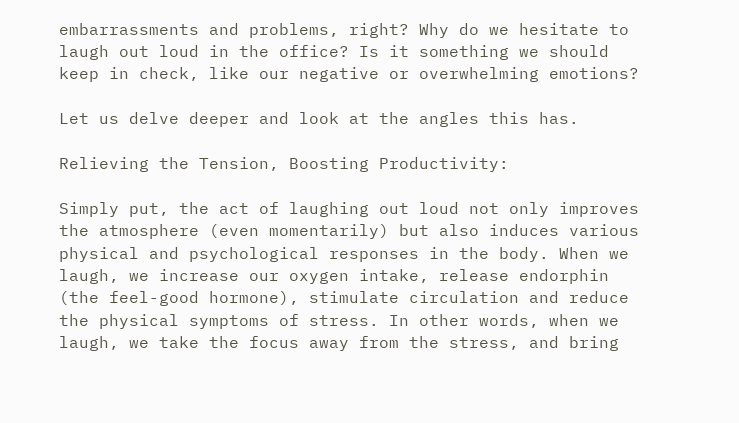embarrassments and problems, right? Why do we hesitate to laugh out loud in the office? Is it something we should keep in check, like our negative or overwhelming emotions?

Let us delve deeper and look at the angles this has.

Relieving the Tension, Boosting Productivity:

Simply put, the act of laughing out loud not only improves the atmosphere (even momentarily) but also induces various physical and psychological responses in the body. When we laugh, we increase our oxygen intake, release endorphin (the feel-good hormone), stimulate circulation and reduce the physical symptoms of stress. In other words, when we laugh, we take the focus away from the stress, and bring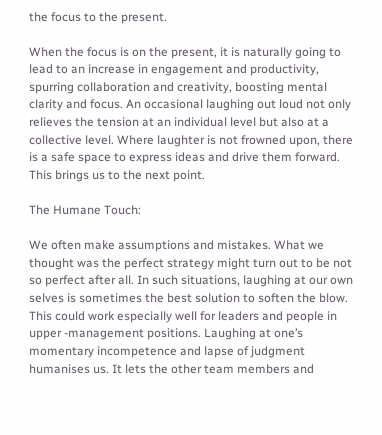the focus to the present.

When the focus is on the present, it is naturally going to lead to an increase in engagement and productivity, spurring collaboration and creativity, boosting mental clarity and focus. An occasional laughing out loud not only relieves the tension at an individual level but also at a collective level. Where laughter is not frowned upon, there is a safe space to express ideas and drive them forward. This brings us to the next point.

The Humane Touch:

We often make assumptions and mistakes. What we thought was the perfect strategy might turn out to be not so perfect after all. In such situations, laughing at our own selves is sometimes the best solution to soften the blow. This could work especially well for leaders and people in upper -management positions. Laughing at one’s momentary incompetence and lapse of judgment humanises us. It lets the other team members and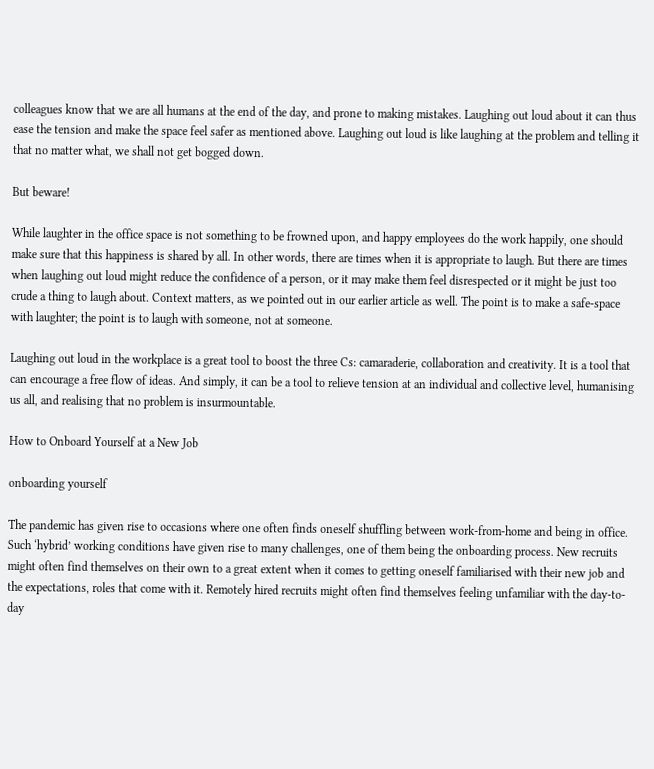colleagues know that we are all humans at the end of the day, and prone to making mistakes. Laughing out loud about it can thus ease the tension and make the space feel safer as mentioned above. Laughing out loud is like laughing at the problem and telling it that no matter what, we shall not get bogged down.

But beware!

While laughter in the office space is not something to be frowned upon, and happy employees do the work happily, one should make sure that this happiness is shared by all. In other words, there are times when it is appropriate to laugh. But there are times when laughing out loud might reduce the confidence of a person, or it may make them feel disrespected or it might be just too crude a thing to laugh about. Context matters, as we pointed out in our earlier article as well. The point is to make a safe-space with laughter; the point is to laugh with someone, not at someone.

Laughing out loud in the workplace is a great tool to boost the three Cs: camaraderie, collaboration and creativity. It is a tool that can encourage a free flow of ideas. And simply, it can be a tool to relieve tension at an individual and collective level, humanising us all, and realising that no problem is insurmountable.

How to Onboard Yourself at a New Job

onboarding yourself

The pandemic has given rise to occasions where one often finds oneself shuffling between work-from-home and being in office. Such ‘hybrid’ working conditions have given rise to many challenges, one of them being the onboarding process. New recruits might often find themselves on their own to a great extent when it comes to getting oneself familiarised with their new job and the expectations, roles that come with it. Remotely hired recruits might often find themselves feeling unfamiliar with the day-to-day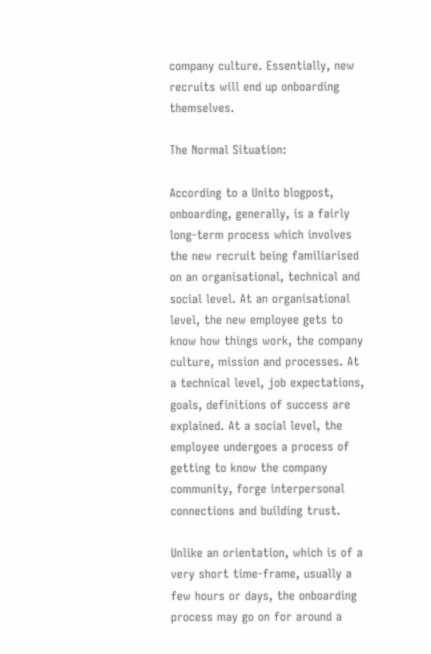company culture. Essentially, new recruits will end up onboarding themselves.

The Normal Situation:

According to a Unito blogpost, onboarding, generally, is a fairly long-term process which involves the new recruit being familiarised on an organisational, technical and social level. At an organisational level, the new employee gets to know how things work, the company culture, mission and processes. At a technical level, job expectations, goals, definitions of success are explained. At a social level, the employee undergoes a process of getting to know the company community, forge interpersonal connections and building trust.

Unlike an orientation, which is of a very short time-frame, usually a few hours or days, the onboarding process may go on for around a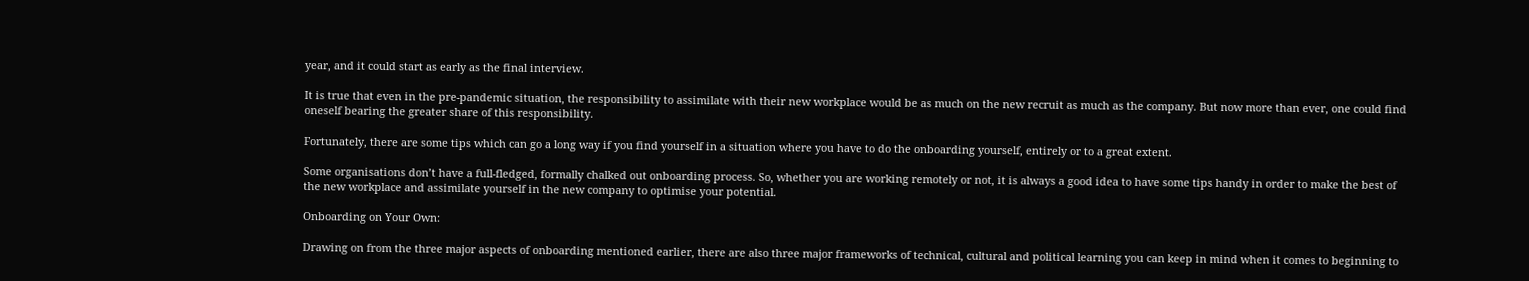year, and it could start as early as the final interview.

It is true that even in the pre-pandemic situation, the responsibility to assimilate with their new workplace would be as much on the new recruit as much as the company. But now more than ever, one could find oneself bearing the greater share of this responsibility.

Fortunately, there are some tips which can go a long way if you find yourself in a situation where you have to do the onboarding yourself, entirely or to a great extent.

Some organisations don’t have a full-fledged, formally chalked out onboarding process. So, whether you are working remotely or not, it is always a good idea to have some tips handy in order to make the best of the new workplace and assimilate yourself in the new company to optimise your potential.

Onboarding on Your Own:

Drawing on from the three major aspects of onboarding mentioned earlier, there are also three major frameworks of technical, cultural and political learning you can keep in mind when it comes to beginning to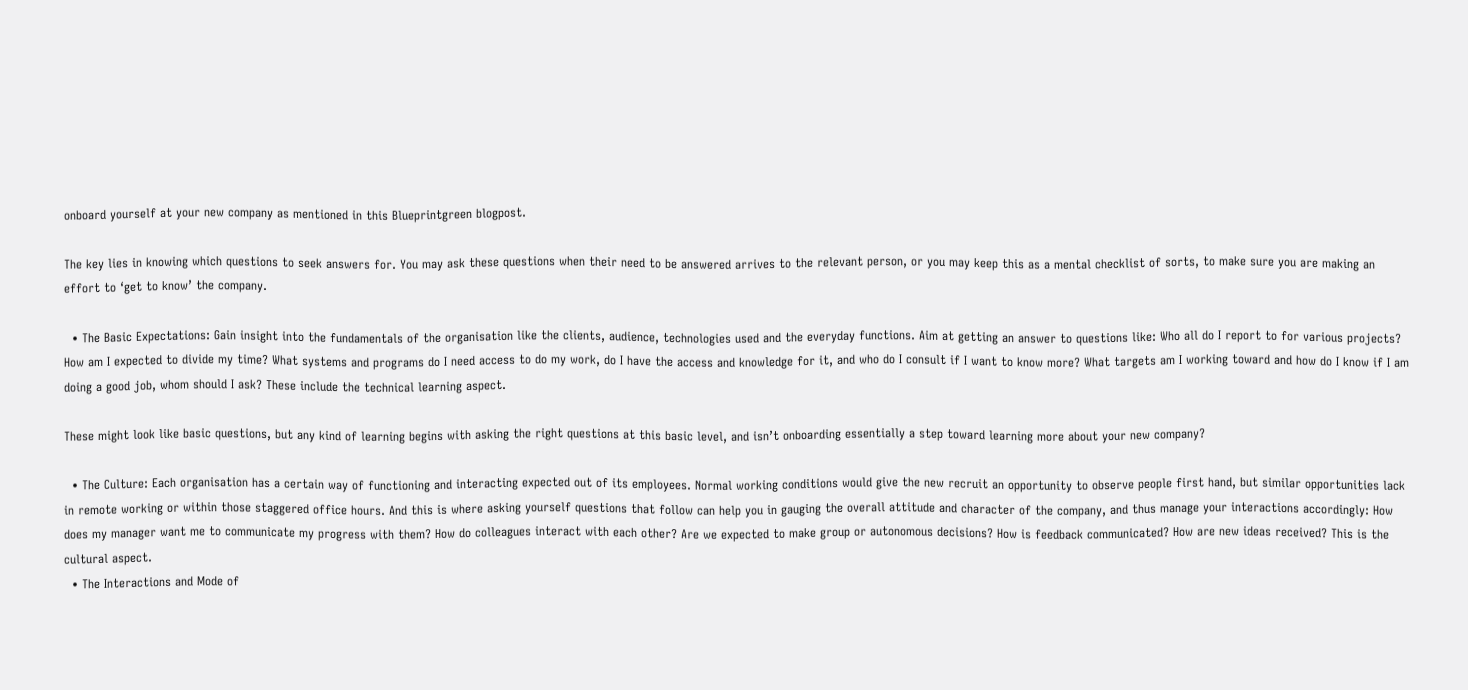onboard yourself at your new company as mentioned in this Blueprintgreen blogpost.

The key lies in knowing which questions to seek answers for. You may ask these questions when their need to be answered arrives to the relevant person, or you may keep this as a mental checklist of sorts, to make sure you are making an effort to ‘get to know’ the company.

  • The Basic Expectations: Gain insight into the fundamentals of the organisation like the clients, audience, technologies used and the everyday functions. Aim at getting an answer to questions like: Who all do I report to for various projects? How am I expected to divide my time? What systems and programs do I need access to do my work, do I have the access and knowledge for it, and who do I consult if I want to know more? What targets am I working toward and how do I know if I am doing a good job, whom should I ask? These include the technical learning aspect.

These might look like basic questions, but any kind of learning begins with asking the right questions at this basic level, and isn’t onboarding essentially a step toward learning more about your new company?

  • The Culture: Each organisation has a certain way of functioning and interacting expected out of its employees. Normal working conditions would give the new recruit an opportunity to observe people first hand, but similar opportunities lack in remote working or within those staggered office hours. And this is where asking yourself questions that follow can help you in gauging the overall attitude and character of the company, and thus manage your interactions accordingly: How does my manager want me to communicate my progress with them? How do colleagues interact with each other? Are we expected to make group or autonomous decisions? How is feedback communicated? How are new ideas received? This is the cultural aspect.
  • The Interactions and Mode of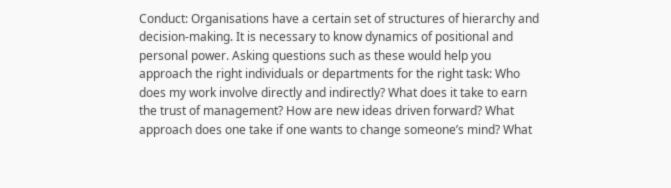Conduct: Organisations have a certain set of structures of hierarchy and decision-making. It is necessary to know dynamics of positional and personal power. Asking questions such as these would help you approach the right individuals or departments for the right task: Who does my work involve directly and indirectly? What does it take to earn the trust of management? How are new ideas driven forward? What approach does one take if one wants to change someone’s mind? What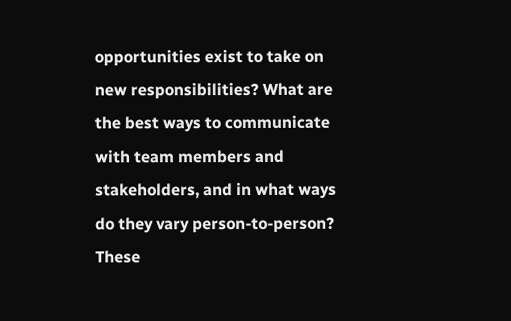opportunities exist to take on new responsibilities? What are the best ways to communicate with team members and stakeholders, and in what ways do they vary person-to-person? These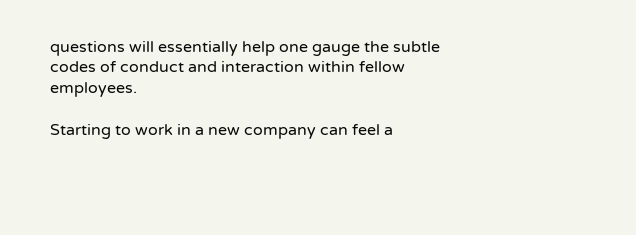questions will essentially help one gauge the subtle codes of conduct and interaction within fellow employees.

Starting to work in a new company can feel a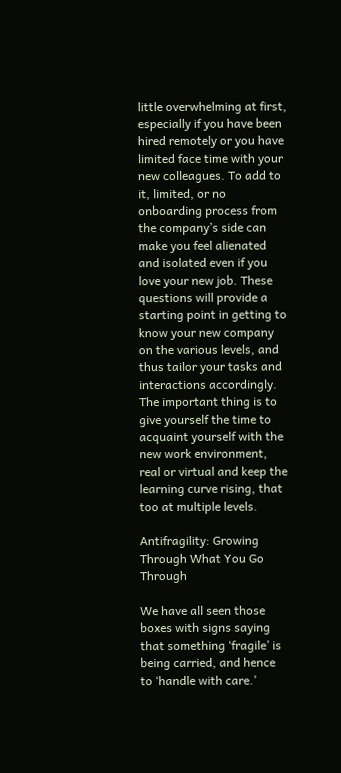little overwhelming at first, especially if you have been hired remotely or you have limited face time with your new colleagues. To add to it, limited, or no onboarding process from the company’s side can make you feel alienated and isolated even if you love your new job. These questions will provide a starting point in getting to know your new company on the various levels, and thus tailor your tasks and interactions accordingly. The important thing is to give yourself the time to acquaint yourself with the new work environment, real or virtual and keep the learning curve rising, that too at multiple levels.

Antifragility: Growing Through What You Go Through

We have all seen those boxes with signs saying that something ‘fragile’ is being carried, and hence to ‘handle with care.’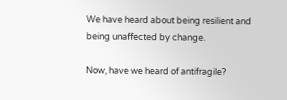We have heard about being resilient and being unaffected by change.

Now, have we heard of antifragile?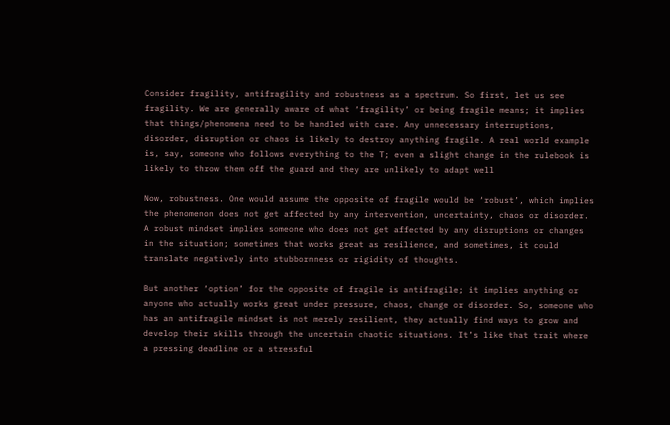Consider fragility, antifragility and robustness as a spectrum. So first, let us see fragility. We are generally aware of what ‘fragility’ or being fragile means; it implies that things/phenomena need to be handled with care. Any unnecessary interruptions, disorder, disruption or chaos is likely to destroy anything fragile. A real world example is, say, someone who follows everything to the T; even a slight change in the rulebook is likely to throw them off the guard and they are unlikely to adapt well

Now, robustness. One would assume the opposite of fragile would be ‘robust’, which implies the phenomenon does not get affected by any intervention, uncertainty, chaos or disorder. A robust mindset implies someone who does not get affected by any disruptions or changes in the situation; sometimes that works great as resilience, and sometimes, it could translate negatively into stubbornness or rigidity of thoughts.

But another ‘option’ for the opposite of fragile is antifragile; it implies anything or anyone who actually works great under pressure, chaos, change or disorder. So, someone who has an antifragile mindset is not merely resilient, they actually find ways to grow and develop their skills through the uncertain chaotic situations. It’s like that trait where a pressing deadline or a stressful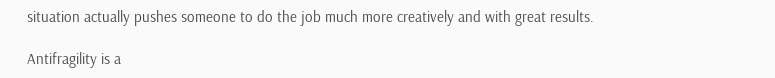situation actually pushes someone to do the job much more creatively and with great results.

Antifragility is a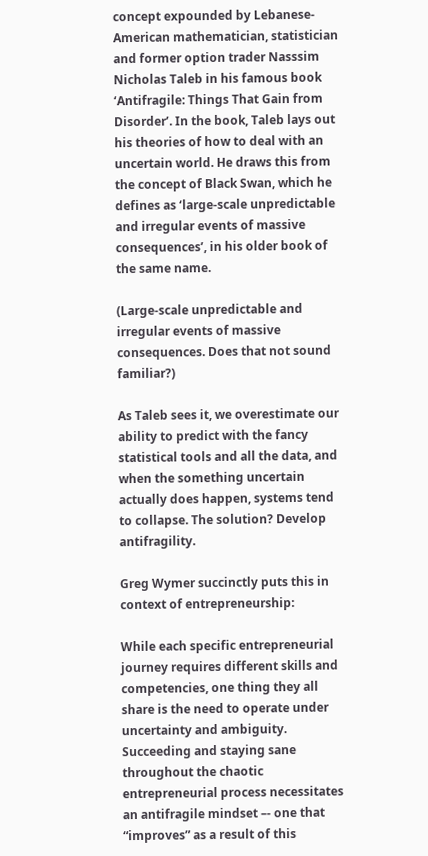concept expounded by Lebanese-American mathematician, statistician and former option trader Nasssim Nicholas Taleb in his famous book ‘Antifragile: Things That Gain from Disorder’. In the book, Taleb lays out his theories of how to deal with an uncertain world. He draws this from the concept of Black Swan, which he defines as ‘large-scale unpredictable and irregular events of massive consequences’, in his older book of the same name.

(Large-scale unpredictable and irregular events of massive consequences. Does that not sound familiar?)

As Taleb sees it, we overestimate our ability to predict with the fancy statistical tools and all the data, and when the something uncertain actually does happen, systems tend to collapse. The solution? Develop antifragility.

Greg Wymer succinctly puts this in context of entrepreneurship:

While each specific entrepreneurial journey requires different skills and competencies, one thing they all share is the need to operate under uncertainty and ambiguity. Succeeding and staying sane throughout the chaotic entrepreneurial process necessitates an antifragile mindset –- one that “improves” as a result of this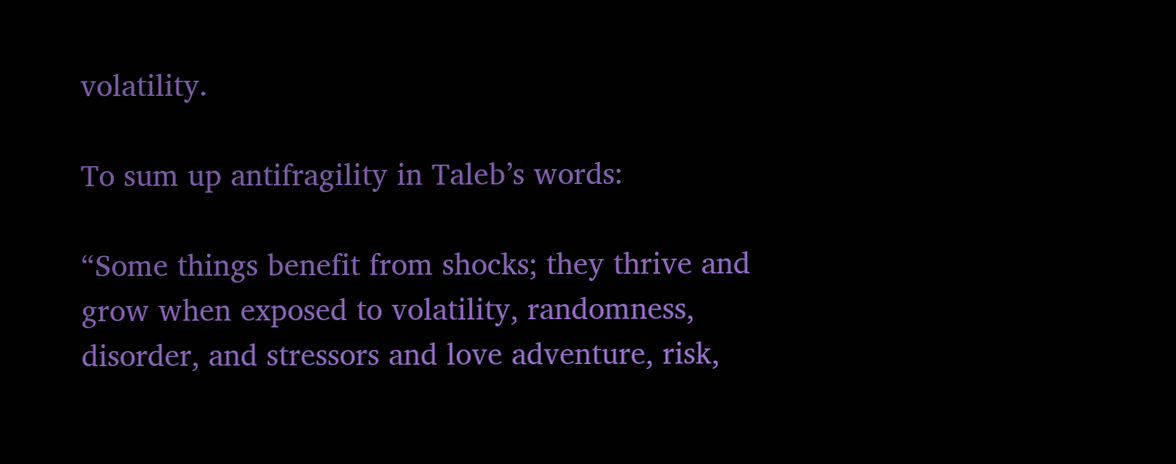volatility.

To sum up antifragility in Taleb’s words:

“Some things benefit from shocks; they thrive and grow when exposed to volatility, randomness, disorder, and stressors and love adventure, risk,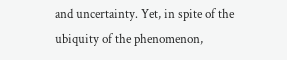and uncertainty. Yet, in spite of the ubiquity of the phenomenon,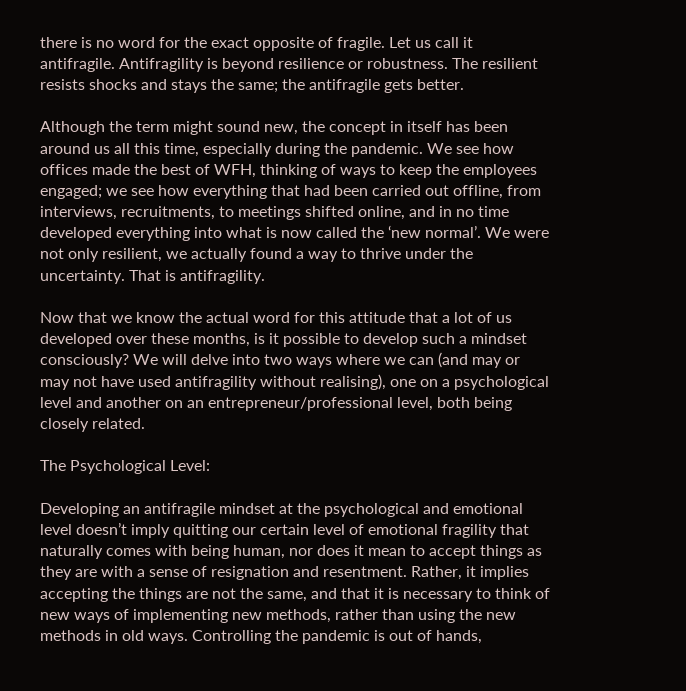there is no word for the exact opposite of fragile. Let us call it antifragile. Antifragility is beyond resilience or robustness. The resilient resists shocks and stays the same; the antifragile gets better.

Although the term might sound new, the concept in itself has been around us all this time, especially during the pandemic. We see how offices made the best of WFH, thinking of ways to keep the employees engaged; we see how everything that had been carried out offline, from interviews, recruitments, to meetings shifted online, and in no time developed everything into what is now called the ‘new normal’. We were not only resilient, we actually found a way to thrive under the uncertainty. That is antifragility.

Now that we know the actual word for this attitude that a lot of us developed over these months, is it possible to develop such a mindset consciously? We will delve into two ways where we can (and may or may not have used antifragility without realising), one on a psychological level and another on an entrepreneur/professional level, both being closely related.

The Psychological Level:

Developing an antifragile mindset at the psychological and emotional level doesn’t imply quitting our certain level of emotional fragility that naturally comes with being human, nor does it mean to accept things as they are with a sense of resignation and resentment. Rather, it implies accepting the things are not the same, and that it is necessary to think of new ways of implementing new methods, rather than using the new methods in old ways. Controlling the pandemic is out of hands,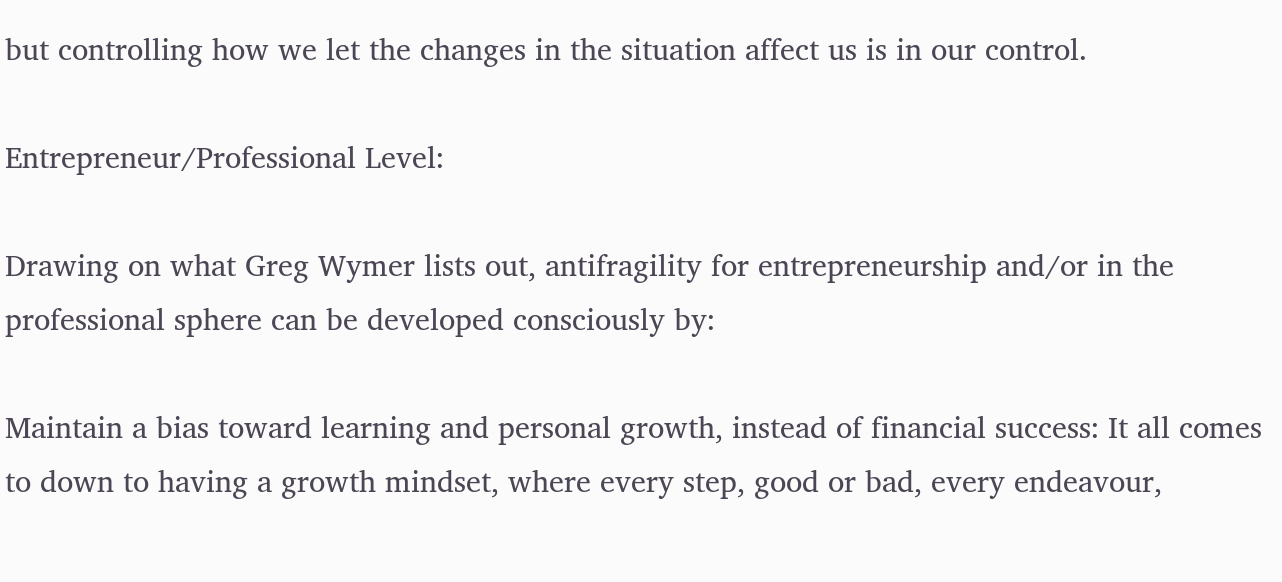but controlling how we let the changes in the situation affect us is in our control.

Entrepreneur/Professional Level:

Drawing on what Greg Wymer lists out, antifragility for entrepreneurship and/or in the professional sphere can be developed consciously by:

Maintain a bias toward learning and personal growth, instead of financial success: It all comes to down to having a growth mindset, where every step, good or bad, every endeavour,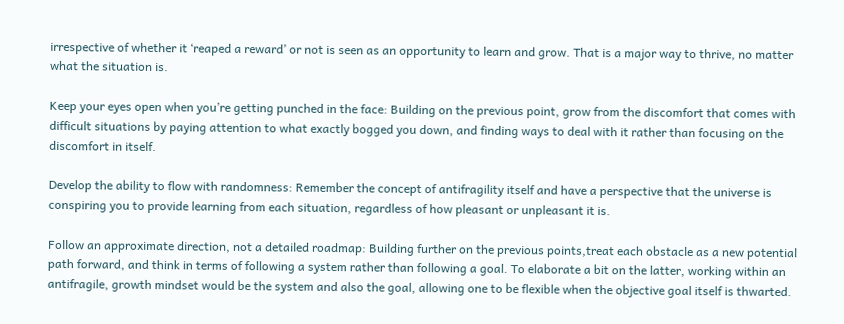irrespective of whether it ‘reaped a reward’ or not is seen as an opportunity to learn and grow. That is a major way to thrive, no matter what the situation is.

Keep your eyes open when you’re getting punched in the face: Building on the previous point, grow from the discomfort that comes with difficult situations by paying attention to what exactly bogged you down, and finding ways to deal with it rather than focusing on the discomfort in itself.

Develop the ability to flow with randomness: Remember the concept of antifragility itself and have a perspective that the universe is conspiring you to provide learning from each situation, regardless of how pleasant or unpleasant it is.

Follow an approximate direction, not a detailed roadmap: Building further on the previous points,treat each obstacle as a new potential path forward, and think in terms of following a system rather than following a goal. To elaborate a bit on the latter, working within an antifragile, growth mindset would be the system and also the goal, allowing one to be flexible when the objective goal itself is thwarted.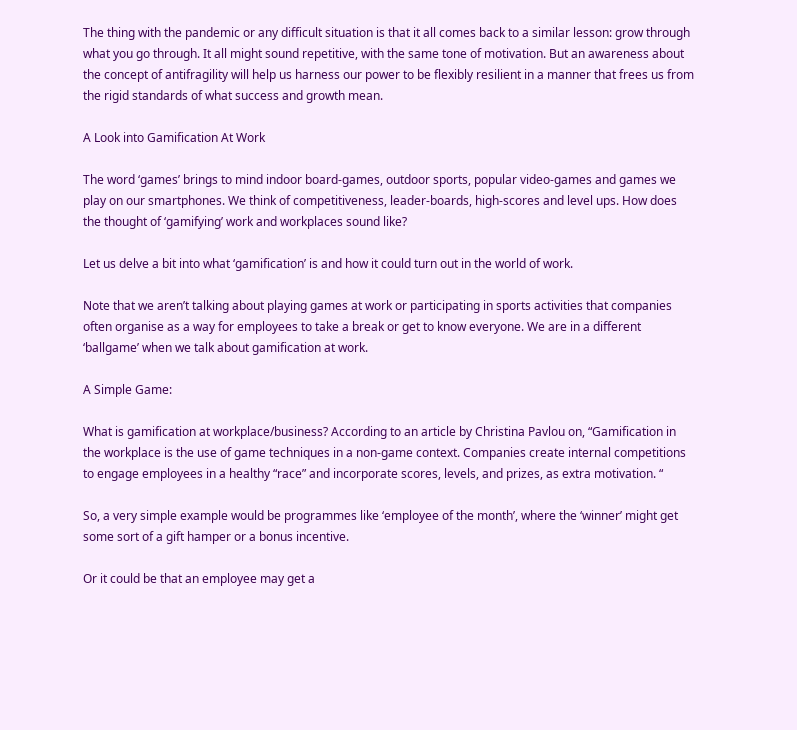The thing with the pandemic or any difficult situation is that it all comes back to a similar lesson: grow through what you go through. It all might sound repetitive, with the same tone of motivation. But an awareness about the concept of antifragility will help us harness our power to be flexibly resilient in a manner that frees us from the rigid standards of what success and growth mean.

A Look into Gamification At Work

The word ‘games’ brings to mind indoor board-games, outdoor sports, popular video-games and games we play on our smartphones. We think of competitiveness, leader-boards, high-scores and level ups. How does the thought of ‘gamifying’ work and workplaces sound like?

Let us delve a bit into what ‘gamification’ is and how it could turn out in the world of work.

Note that we aren’t talking about playing games at work or participating in sports activities that companies often organise as a way for employees to take a break or get to know everyone. We are in a different ‘ballgame’ when we talk about gamification at work.

A Simple Game:

What is gamification at workplace/business? According to an article by Christina Pavlou on, “Gamification in the workplace is the use of game techniques in a non-game context. Companies create internal competitions to engage employees in a healthy “race” and incorporate scores, levels, and prizes, as extra motivation. “

So, a very simple example would be programmes like ‘employee of the month’, where the ‘winner’ might get some sort of a gift hamper or a bonus incentive.

Or it could be that an employee may get a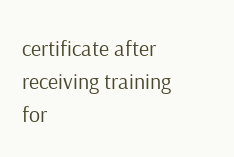certificate after receiving training for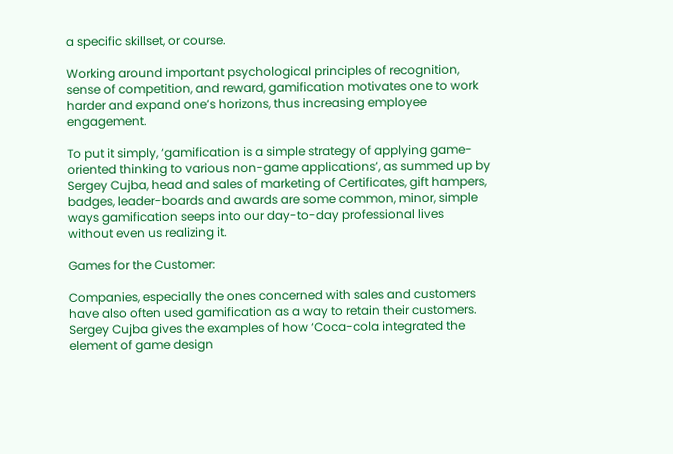a specific skillset, or course.

Working around important psychological principles of recognition, sense of competition, and reward, gamification motivates one to work harder and expand one’s horizons, thus increasing employee engagement.

To put it simply, ‘gamification is a simple strategy of applying game-oriented thinking to various non-game applications’, as summed up by Sergey Cujba, head and sales of marketing of Certificates, gift hampers, badges, leader-boards and awards are some common, minor, simple ways gamification seeps into our day-to-day professional lives without even us realizing it.

Games for the Customer:

Companies, especially the ones concerned with sales and customers have also often used gamification as a way to retain their customers. Sergey Cujba gives the examples of how ‘Coca-cola integrated the element of game design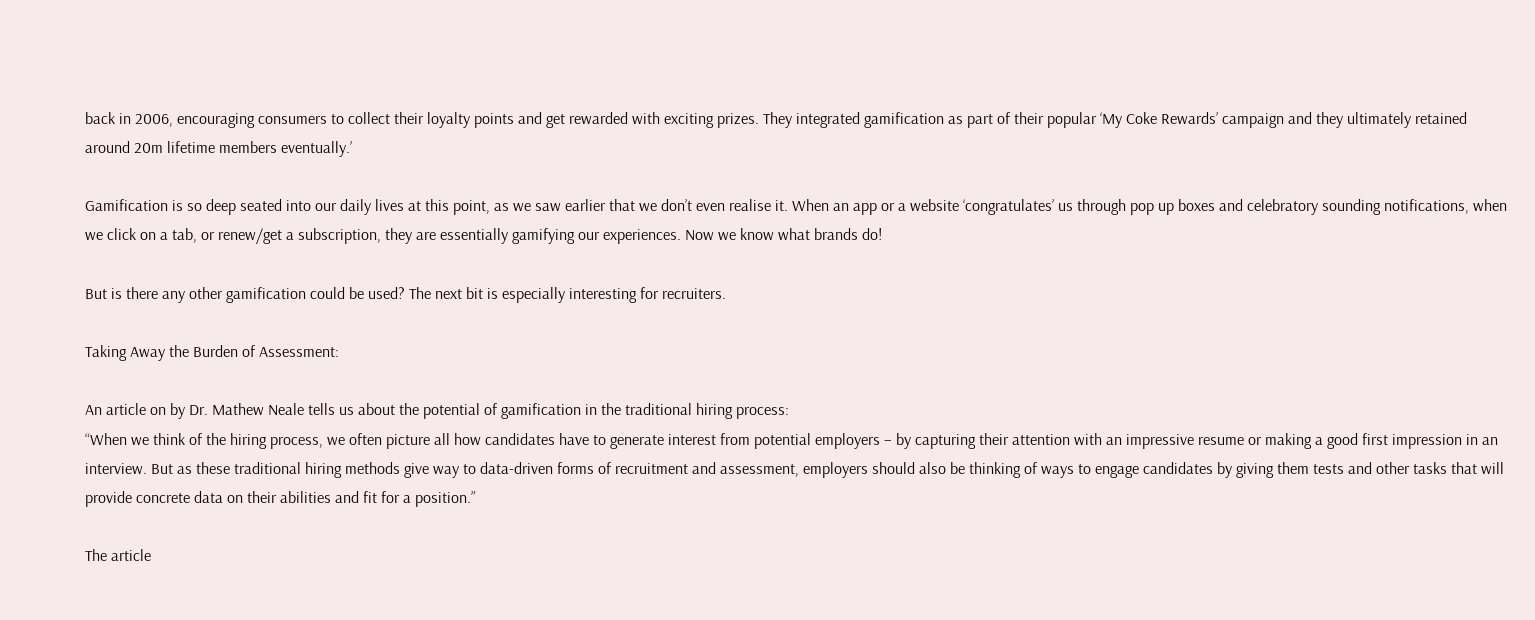back in 2006, encouraging consumers to collect their loyalty points and get rewarded with exciting prizes. They integrated gamification as part of their popular ‘My Coke Rewards’ campaign and they ultimately retained around 20m lifetime members eventually.’

Gamification is so deep seated into our daily lives at this point, as we saw earlier that we don’t even realise it. When an app or a website ‘congratulates’ us through pop up boxes and celebratory sounding notifications, when we click on a tab, or renew/get a subscription, they are essentially gamifying our experiences. Now we know what brands do!

But is there any other gamification could be used? The next bit is especially interesting for recruiters.

Taking Away the Burden of Assessment:

An article on by Dr. Mathew Neale tells us about the potential of gamification in the traditional hiring process:
“When we think of the hiring process, we often picture all how candidates have to generate interest from potential employers – by capturing their attention with an impressive resume or making a good first impression in an interview. But as these traditional hiring methods give way to data-driven forms of recruitment and assessment, employers should also be thinking of ways to engage candidates by giving them tests and other tasks that will provide concrete data on their abilities and fit for a position.”

The article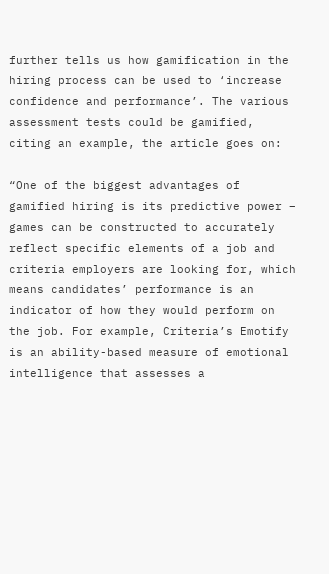further tells us how gamification in the hiring process can be used to ‘increase confidence and performance’. The various assessment tests could be gamified, citing an example, the article goes on:

“One of the biggest advantages of gamified hiring is its predictive power – games can be constructed to accurately reflect specific elements of a job and criteria employers are looking for, which means candidates’ performance is an indicator of how they would perform on the job. For example, Criteria’s Emotify is an ability-based measure of emotional intelligence that assesses a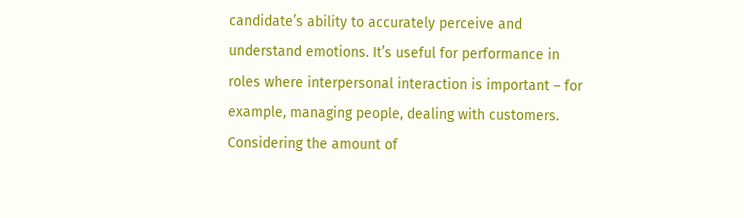candidate’s ability to accurately perceive and understand emotions. It’s useful for performance in roles where interpersonal interaction is important – for example, managing people, dealing with customers. Considering the amount of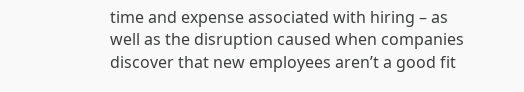time and expense associated with hiring – as well as the disruption caused when companies discover that new employees aren’t a good fit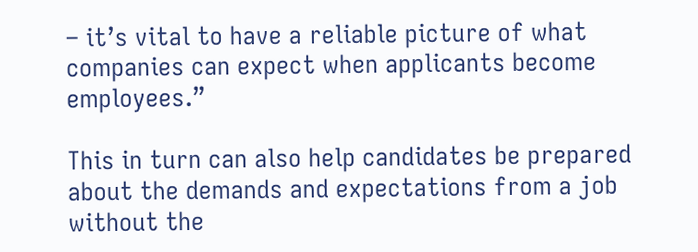– it’s vital to have a reliable picture of what companies can expect when applicants become employees.”

This in turn can also help candidates be prepared about the demands and expectations from a job without the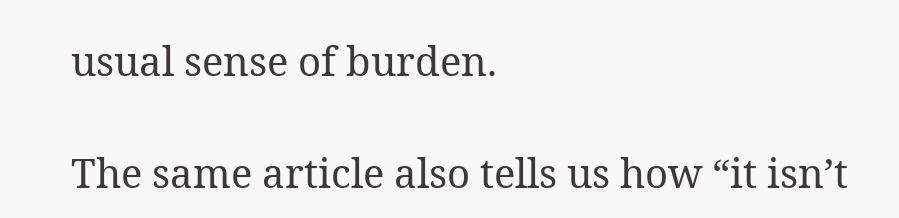usual sense of burden.

The same article also tells us how “it isn’t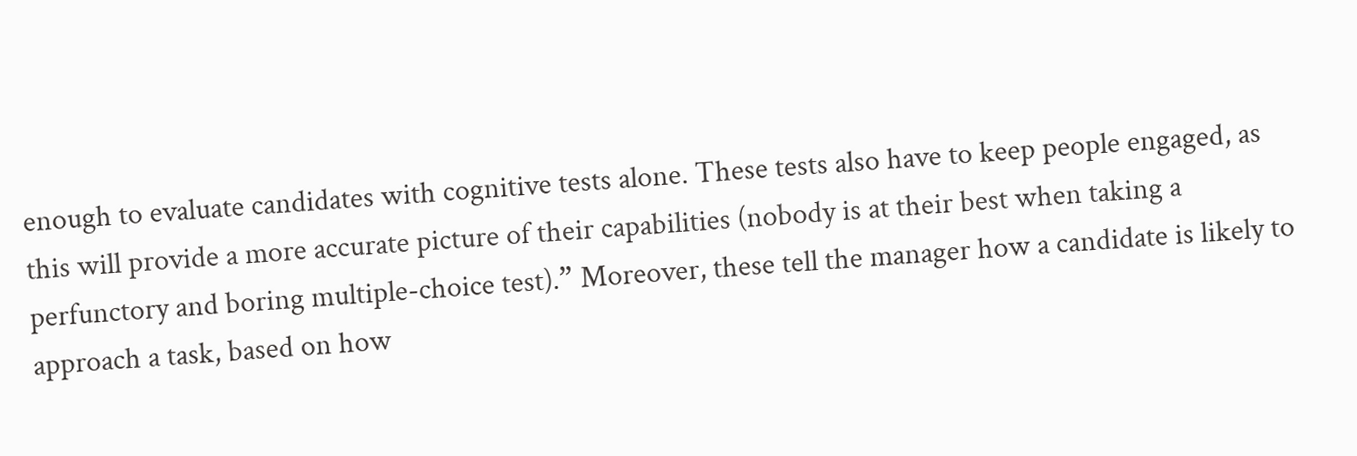enough to evaluate candidates with cognitive tests alone. These tests also have to keep people engaged, as this will provide a more accurate picture of their capabilities (nobody is at their best when taking a perfunctory and boring multiple-choice test).” Moreover, these tell the manager how a candidate is likely to approach a task, based on how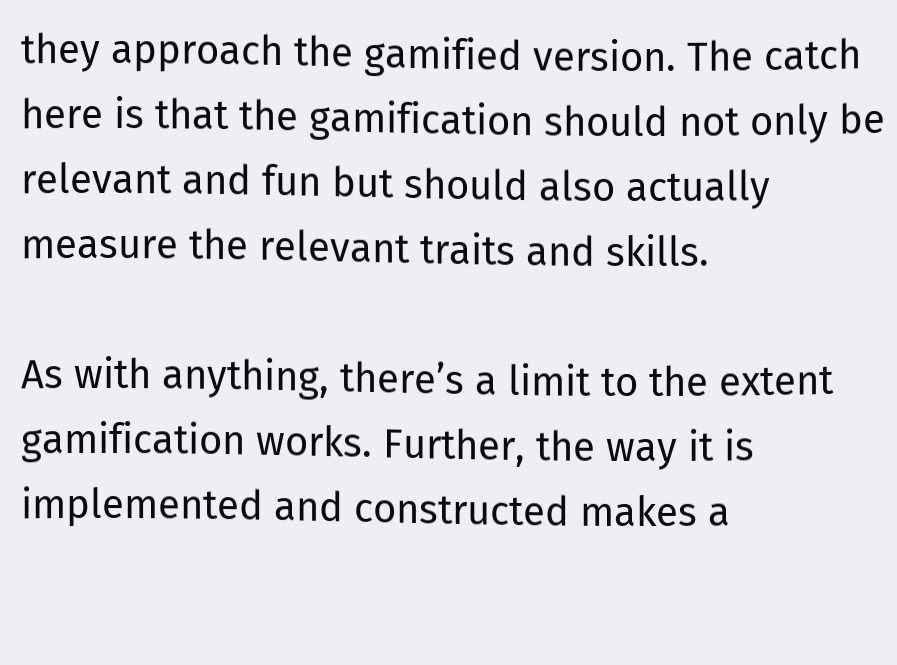they approach the gamified version. The catch here is that the gamification should not only be relevant and fun but should also actually measure the relevant traits and skills.

As with anything, there’s a limit to the extent gamification works. Further, the way it is implemented and constructed makes a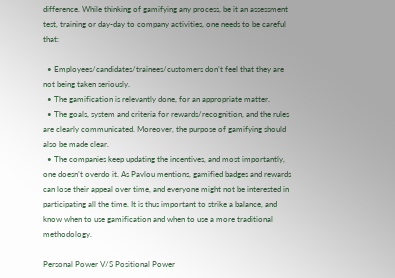difference. While thinking of gamifying any process, be it an assessment test, training or day-day to company activities, one needs to be careful that:

  • Employees/candidates/trainees/customers don’t feel that they are not being taken seriously.
  • The gamification is relevantly done, for an appropriate matter.
  • The goals, system and criteria for rewards/recognition, and the rules are clearly communicated. Moreover, the purpose of gamifying should also be made clear.
  • The companies keep updating the incentives, and most importantly, one doesn’t overdo it. As Pavlou mentions, gamified badges and rewards can lose their appeal over time, and everyone might not be interested in participating all the time. It is thus important to strike a balance, and know when to use gamification and when to use a more traditional methodology.

Personal Power V/S Positional Power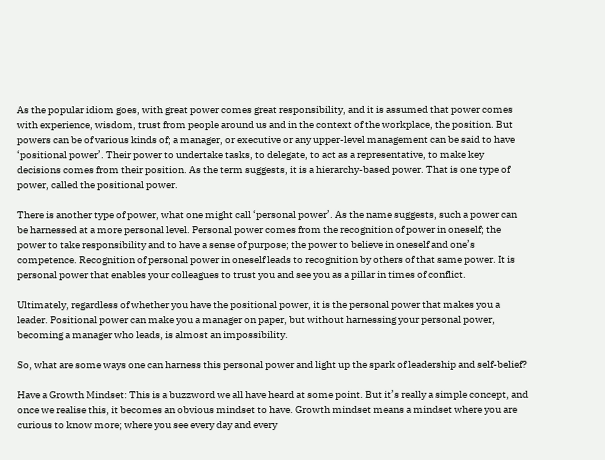As the popular idiom goes, with great power comes great responsibility, and it is assumed that power comes with experience, wisdom, trust from people around us and in the context of the workplace, the position. But powers can be of various kinds of; a manager, or executive or any upper-level management can be said to have ‘positional power’. Their power to undertake tasks, to delegate, to act as a representative, to make key decisions comes from their position. As the term suggests, it is a hierarchy-based power. That is one type of power, called the positional power.

There is another type of power, what one might call ‘personal power’. As the name suggests, such a power can be harnessed at a more personal level. Personal power comes from the recognition of power in oneself; the power to take responsibility and to have a sense of purpose; the power to believe in oneself and one’s competence. Recognition of personal power in oneself leads to recognition by others of that same power. It is personal power that enables your colleagues to trust you and see you as a pillar in times of conflict.

Ultimately, regardless of whether you have the positional power, it is the personal power that makes you a leader. Positional power can make you a manager on paper, but without harnessing your personal power, becoming a manager who leads, is almost an impossibility.

So, what are some ways one can harness this personal power and light up the spark of leadership and self-belief?

Have a Growth Mindset: This is a buzzword we all have heard at some point. But it’s really a simple concept, and once we realise this, it becomes an obvious mindset to have. Growth mindset means a mindset where you are curious to know more; where you see every day and every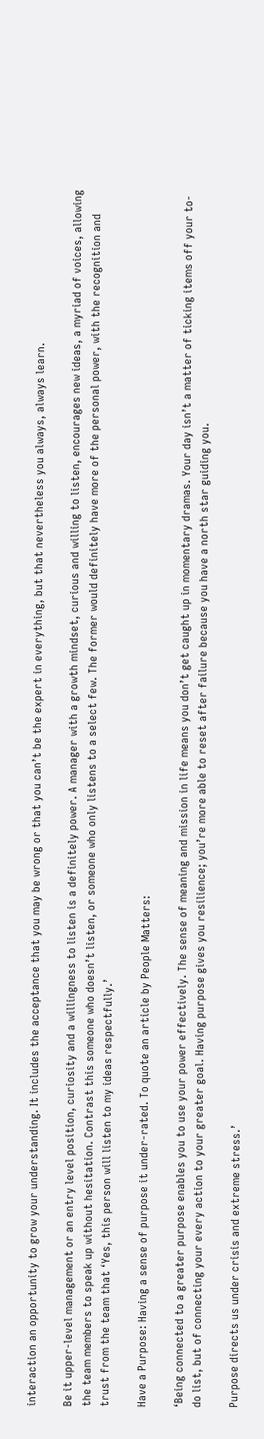interaction an opportunity to grow your understanding. It includes the acceptance that you may be wrong or that you can’t be the expert in everything, but that nevertheless you always, always learn.

Be it upper-level management or an entry level position, curiosity and a willingness to listen is a definitely power. A manager with a growth mindset, curious and willing to listen, encourages new ideas, a myriad of voices, allowing the team members to speak up without hesitation. Contrast this someone who doesn’t listen, or someone who only listens to a select few. The former would definitely have more of the personal power, with the recognition and trust from the team that ‘Yes, this person will listen to my ideas respectfully.’

Have a Purpose: Having a sense of purpose it under-rated. To quote an article by People Matters:

‘Being connected to a greater purpose enables you to use your power effectively. The sense of meaning and mission in life means you don’t get caught up in momentary dramas. Your day isn’t a matter of ticking items off your to-do list, but of connecting your every action to your greater goal. Having purpose gives you resilience; you’re more able to reset after failure because you have a north star guiding you.

Purpose directs us under crisis and extreme stress.’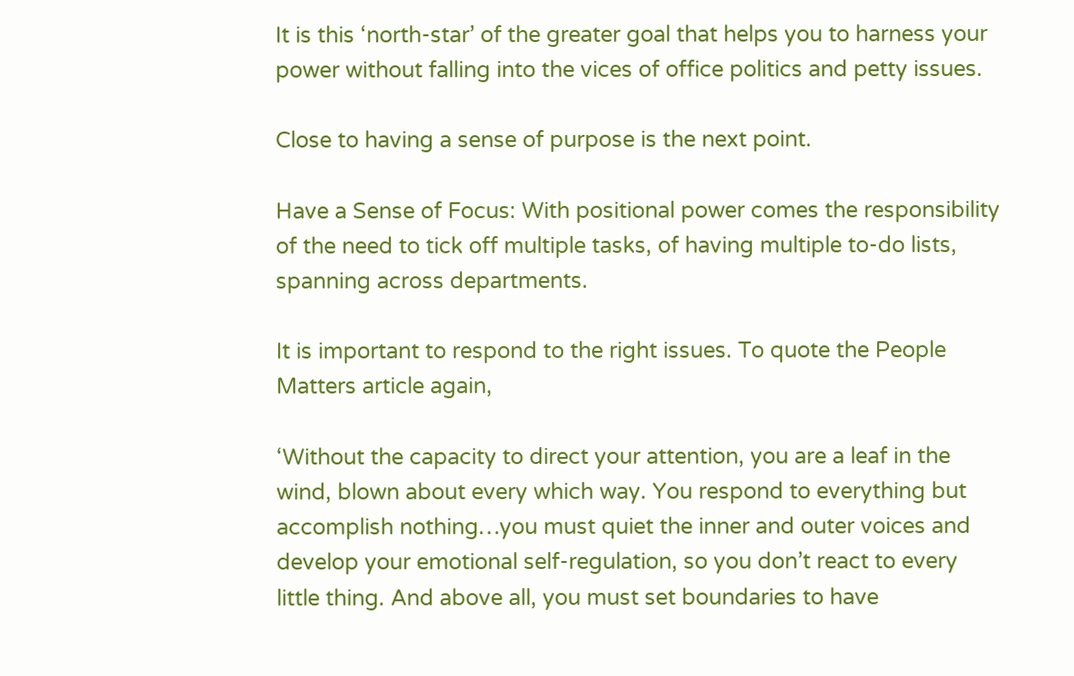It is this ‘north-star’ of the greater goal that helps you to harness your power without falling into the vices of office politics and petty issues.

Close to having a sense of purpose is the next point.

Have a Sense of Focus: With positional power comes the responsibility of the need to tick off multiple tasks, of having multiple to-do lists, spanning across departments.

It is important to respond to the right issues. To quote the People Matters article again,

‘Without the capacity to direct your attention, you are a leaf in the wind, blown about every which way. You respond to everything but accomplish nothing…you must quiet the inner and outer voices and develop your emotional self-regulation, so you don’t react to every little thing. And above all, you must set boundaries to have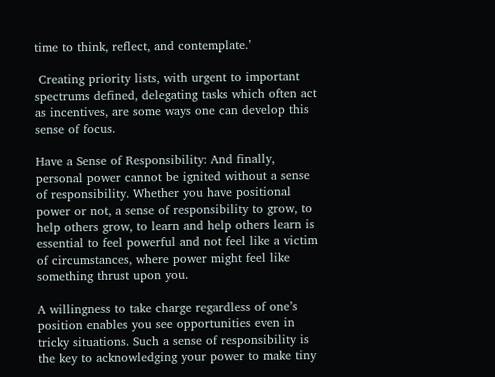time to think, reflect, and contemplate.’

 Creating priority lists, with urgent to important spectrums defined, delegating tasks which often act as incentives, are some ways one can develop this sense of focus.

Have a Sense of Responsibility: And finally, personal power cannot be ignited without a sense of responsibility. Whether you have positional power or not, a sense of responsibility to grow, to help others grow, to learn and help others learn is essential to feel powerful and not feel like a victim of circumstances, where power might feel like something thrust upon you.

A willingness to take charge regardless of one’s position enables you see opportunities even in tricky situations. Such a sense of responsibility is the key to acknowledging your power to make tiny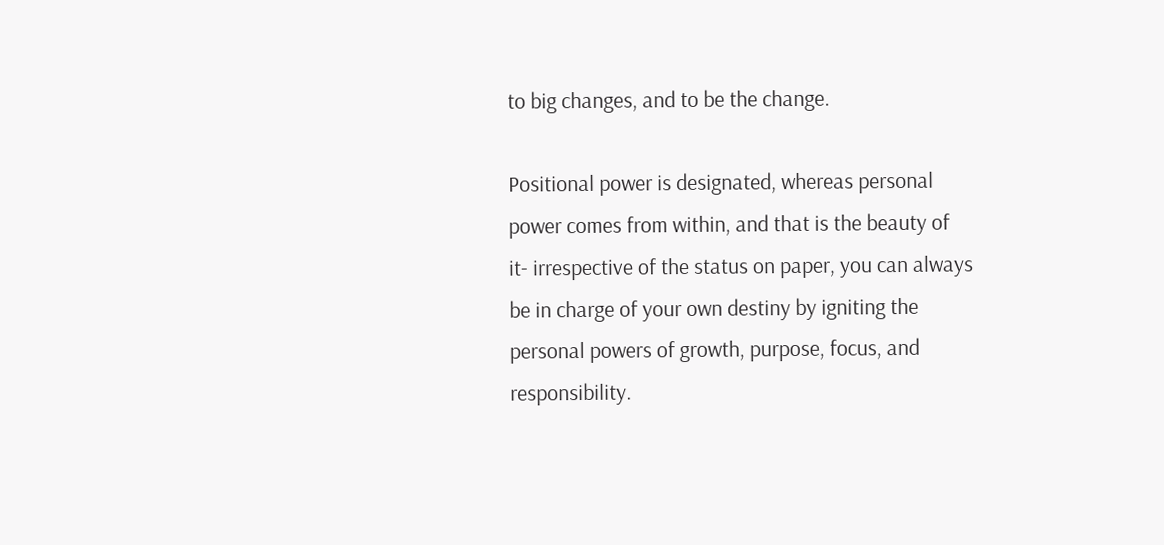to big changes, and to be the change.

Positional power is designated, whereas personal power comes from within, and that is the beauty of it- irrespective of the status on paper, you can always be in charge of your own destiny by igniting the personal powers of growth, purpose, focus, and responsibility.